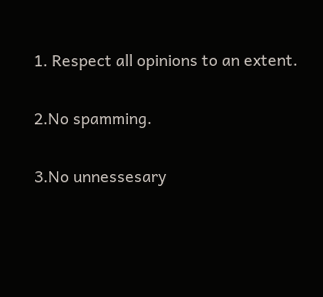1. Respect all opinions to an extent.

2.No spamming.

3.No unnessesary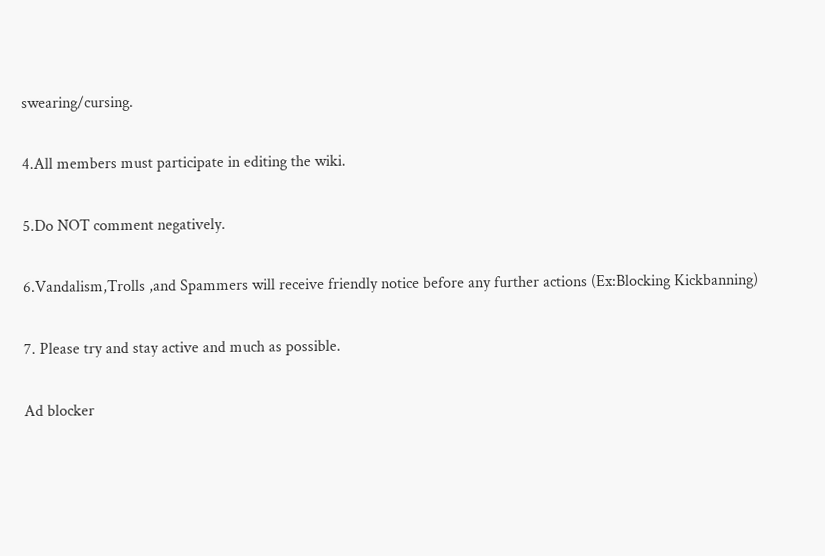swearing/cursing.

4.All members must participate in editing the wiki.

5.Do NOT comment negatively.

6.Vandalism,Trolls ,and Spammers will receive friendly notice before any further actions (Ex:Blocking Kickbanning)

7. Please try and stay active and much as possible.

Ad blocker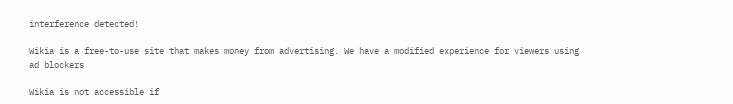interference detected!

Wikia is a free-to-use site that makes money from advertising. We have a modified experience for viewers using ad blockers

Wikia is not accessible if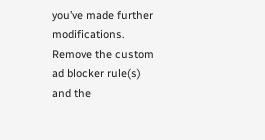you’ve made further modifications. Remove the custom ad blocker rule(s) and the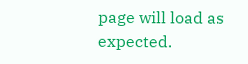page will load as expected.